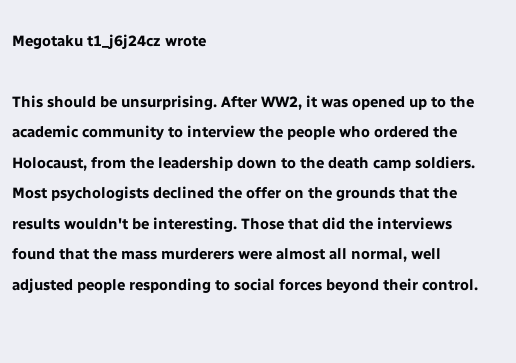Megotaku t1_j6j24cz wrote

This should be unsurprising. After WW2, it was opened up to the academic community to interview the people who ordered the Holocaust, from the leadership down to the death camp soldiers. Most psychologists declined the offer on the grounds that the results wouldn't be interesting. Those that did the interviews found that the mass murderers were almost all normal, well adjusted people responding to social forces beyond their control.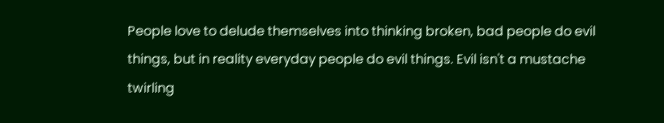People love to delude themselves into thinking broken, bad people do evil things, but in reality everyday people do evil things. Evil isn't a mustache twirling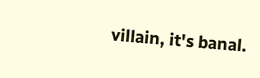villain, it's banal.